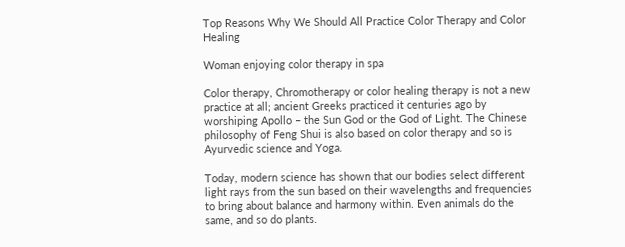Top Reasons Why We Should All Practice Color Therapy and Color Healing

Woman enjoying color therapy in spa

Color therapy, Chromotherapy or color healing therapy is not a new practice at all; ancient Greeks practiced it centuries ago by worshiping Apollo – the Sun God or the God of Light. The Chinese philosophy of Feng Shui is also based on color therapy and so is Ayurvedic science and Yoga.

Today, modern science has shown that our bodies select different light rays from the sun based on their wavelengths and frequencies to bring about balance and harmony within. Even animals do the same, and so do plants.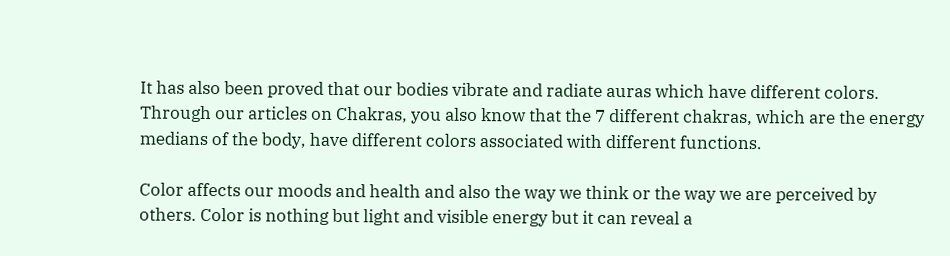It has also been proved that our bodies vibrate and radiate auras which have different colors. Through our articles on Chakras, you also know that the 7 different chakras, which are the energy medians of the body, have different colors associated with different functions.

Color affects our moods and health and also the way we think or the way we are perceived by others. Color is nothing but light and visible energy but it can reveal a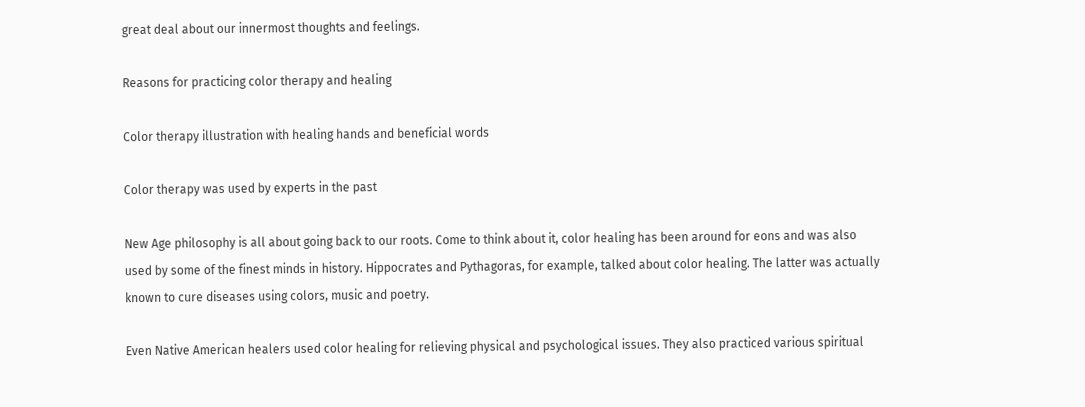great deal about our innermost thoughts and feelings.

Reasons for practicing color therapy and healing

Color therapy illustration with healing hands and beneficial words

Color therapy was used by experts in the past

New Age philosophy is all about going back to our roots. Come to think about it, color healing has been around for eons and was also used by some of the finest minds in history. Hippocrates and Pythagoras, for example, talked about color healing. The latter was actually known to cure diseases using colors, music and poetry.

Even Native American healers used color healing for relieving physical and psychological issues. They also practiced various spiritual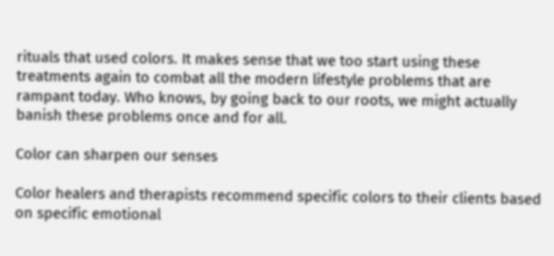rituals that used colors. It makes sense that we too start using these treatments again to combat all the modern lifestyle problems that are rampant today. Who knows, by going back to our roots, we might actually banish these problems once and for all.

Color can sharpen our senses

Color healers and therapists recommend specific colors to their clients based on specific emotional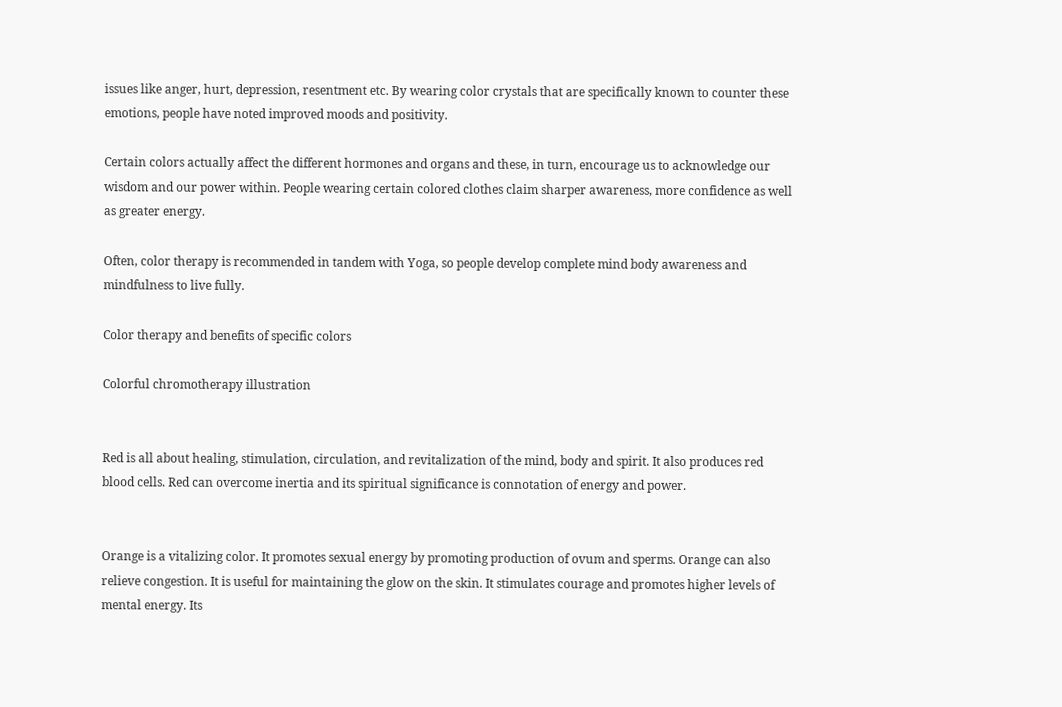issues like anger, hurt, depression, resentment etc. By wearing color crystals that are specifically known to counter these emotions, people have noted improved moods and positivity.

Certain colors actually affect the different hormones and organs and these, in turn, encourage us to acknowledge our wisdom and our power within. People wearing certain colored clothes claim sharper awareness, more confidence as well as greater energy.

Often, color therapy is recommended in tandem with Yoga, so people develop complete mind body awareness and mindfulness to live fully.

Color therapy and benefits of specific colors

Colorful chromotherapy illustration


Red is all about healing, stimulation, circulation, and revitalization of the mind, body and spirit. It also produces red blood cells. Red can overcome inertia and its spiritual significance is connotation of energy and power.


Orange is a vitalizing color. It promotes sexual energy by promoting production of ovum and sperms. Orange can also relieve congestion. It is useful for maintaining the glow on the skin. It stimulates courage and promotes higher levels of mental energy. Its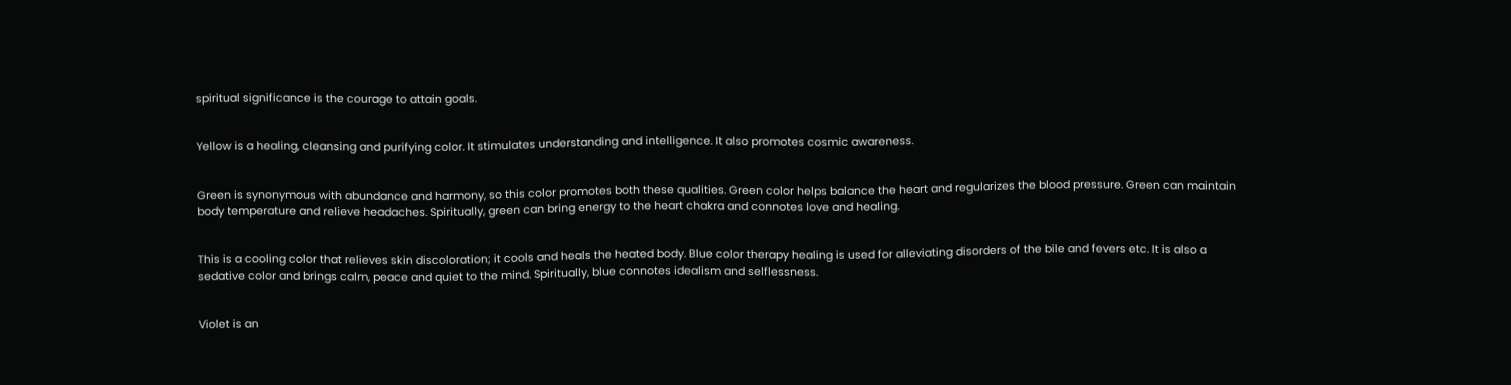spiritual significance is the courage to attain goals.


Yellow is a healing, cleansing and purifying color. It stimulates understanding and intelligence. It also promotes cosmic awareness.


Green is synonymous with abundance and harmony, so this color promotes both these qualities. Green color helps balance the heart and regularizes the blood pressure. Green can maintain body temperature and relieve headaches. Spiritually, green can bring energy to the heart chakra and connotes love and healing.


This is a cooling color that relieves skin discoloration; it cools and heals the heated body. Blue color therapy healing is used for alleviating disorders of the bile and fevers etc. It is also a sedative color and brings calm, peace and quiet to the mind. Spiritually, blue connotes idealism and selflessness.


Violet is an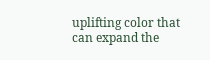uplifting color that can expand the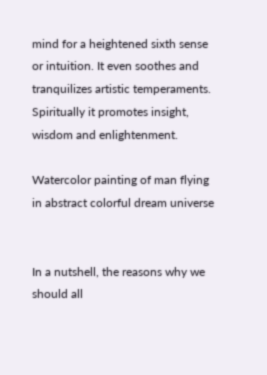mind for a heightened sixth sense or intuition. It even soothes and tranquilizes artistic temperaments. Spiritually it promotes insight, wisdom and enlightenment.

Watercolor painting of man flying in abstract colorful dream universe


In a nutshell, the reasons why we should all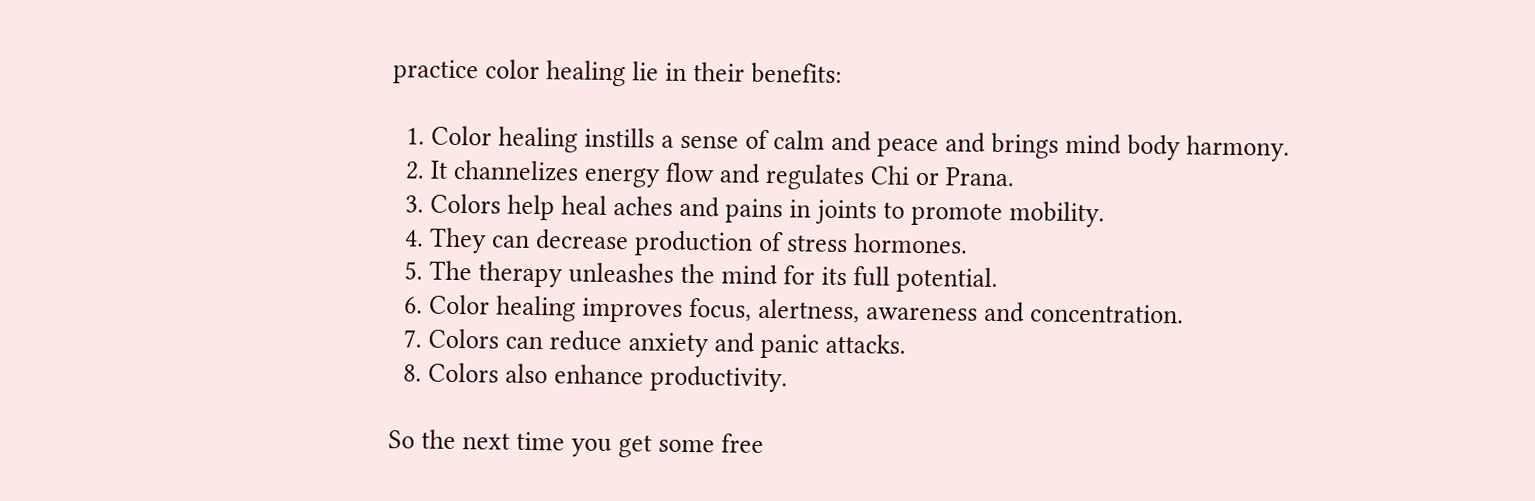practice color healing lie in their benefits:

  1. Color healing instills a sense of calm and peace and brings mind body harmony.
  2. It channelizes energy flow and regulates Chi or Prana.
  3. Colors help heal aches and pains in joints to promote mobility.
  4. They can decrease production of stress hormones.
  5. The therapy unleashes the mind for its full potential.
  6. Color healing improves focus, alertness, awareness and concentration.
  7. Colors can reduce anxiety and panic attacks.
  8. Colors also enhance productivity.

So the next time you get some free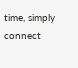time, simply connect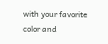with your favorite color and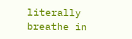literally breathe in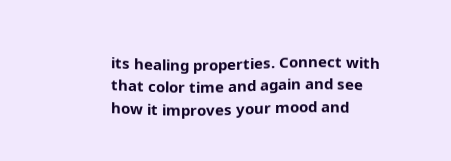its healing properties. Connect with that color time and again and see how it improves your mood and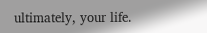ultimately, your life.